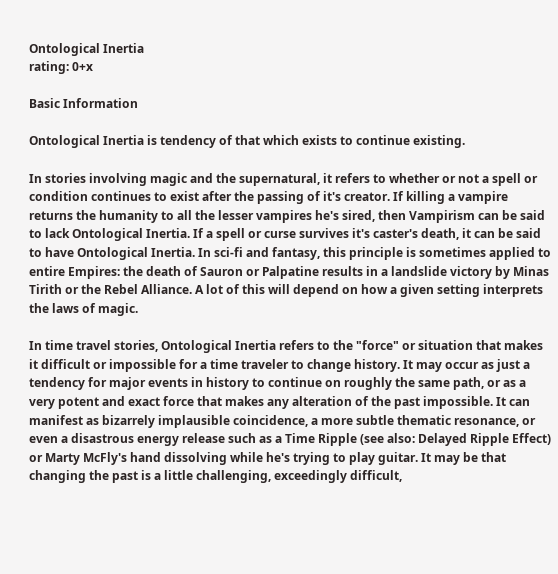Ontological Inertia
rating: 0+x

Basic Information

Ontological Inertia is tendency of that which exists to continue existing.

In stories involving magic and the supernatural, it refers to whether or not a spell or condition continues to exist after the passing of it's creator. If killing a vampire returns the humanity to all the lesser vampires he's sired, then Vampirism can be said to lack Ontological Inertia. If a spell or curse survives it's caster's death, it can be said to have Ontological Inertia. In sci-fi and fantasy, this principle is sometimes applied to entire Empires: the death of Sauron or Palpatine results in a landslide victory by Minas Tirith or the Rebel Alliance. A lot of this will depend on how a given setting interprets the laws of magic.

In time travel stories, Ontological Inertia refers to the "force" or situation that makes it difficult or impossible for a time traveler to change history. It may occur as just a tendency for major events in history to continue on roughly the same path, or as a very potent and exact force that makes any alteration of the past impossible. It can manifest as bizarrely implausible coincidence, a more subtle thematic resonance, or even a disastrous energy release such as a Time Ripple (see also: Delayed Ripple Effect) or Marty McFly's hand dissolving while he's trying to play guitar. It may be that changing the past is a little challenging, exceedingly difficult,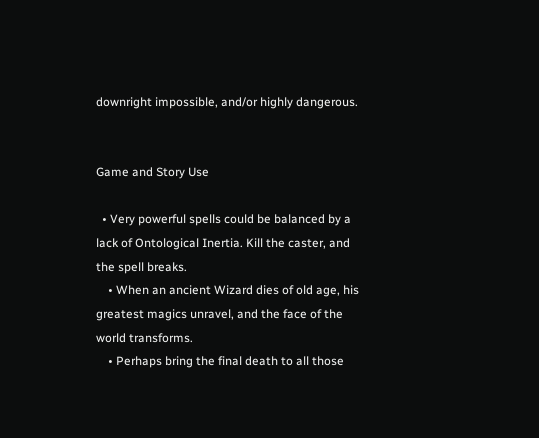downright impossible, and/or highly dangerous.


Game and Story Use

  • Very powerful spells could be balanced by a lack of Ontological Inertia. Kill the caster, and the spell breaks.
    • When an ancient Wizard dies of old age, his greatest magics unravel, and the face of the world transforms.
    • Perhaps bring the final death to all those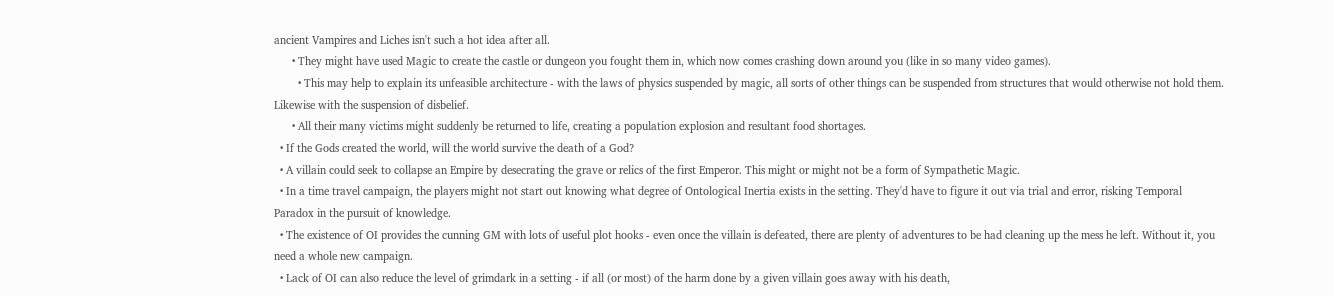ancient Vampires and Liches isn't such a hot idea after all.
      • They might have used Magic to create the castle or dungeon you fought them in, which now comes crashing down around you (like in so many video games).
        • This may help to explain its unfeasible architecture - with the laws of physics suspended by magic, all sorts of other things can be suspended from structures that would otherwise not hold them. Likewise with the suspension of disbelief.
      • All their many victims might suddenly be returned to life, creating a population explosion and resultant food shortages.
  • If the Gods created the world, will the world survive the death of a God?
  • A villain could seek to collapse an Empire by desecrating the grave or relics of the first Emperor. This might or might not be a form of Sympathetic Magic.
  • In a time travel campaign, the players might not start out knowing what degree of Ontological Inertia exists in the setting. They'd have to figure it out via trial and error, risking Temporal Paradox in the pursuit of knowledge.
  • The existence of OI provides the cunning GM with lots of useful plot hooks - even once the villain is defeated, there are plenty of adventures to be had cleaning up the mess he left. Without it, you need a whole new campaign.
  • Lack of OI can also reduce the level of grimdark in a setting - if all (or most) of the harm done by a given villain goes away with his death,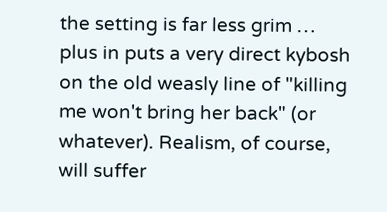the setting is far less grim … plus in puts a very direct kybosh on the old weasly line of "killing me won't bring her back" (or whatever). Realism, of course, will suffer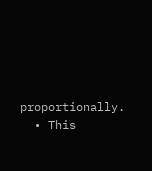proportionally.
  • This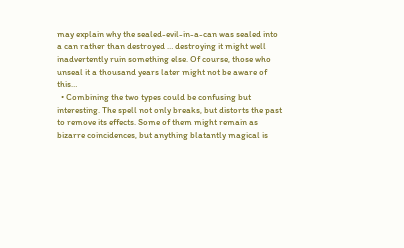may explain why the sealed-evil-in-a-can was sealed into a can rather than destroyed … destroying it might well inadvertently ruin something else. Of course, those who unseal it a thousand years later might not be aware of this…
  • Combining the two types could be confusing but interesting. The spell not only breaks, but distorts the past to remove its effects. Some of them might remain as bizarre coincidences, but anything blatantly magical is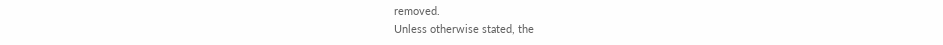removed.
Unless otherwise stated, the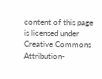content of this page is licensed under Creative Commons Attribution-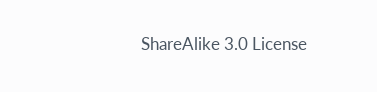ShareAlike 3.0 License